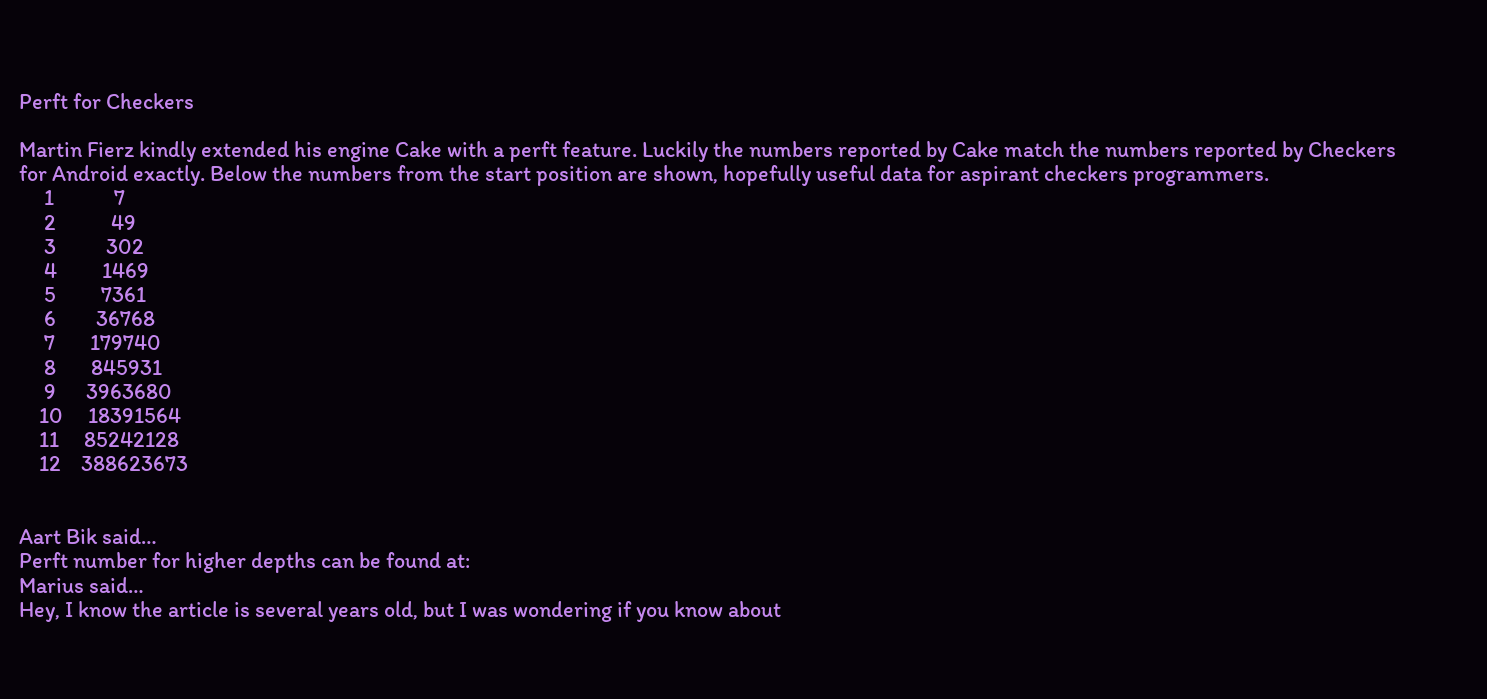Perft for Checkers

Martin Fierz kindly extended his engine Cake with a perft feature. Luckily the numbers reported by Cake match the numbers reported by Checkers for Android exactly. Below the numbers from the start position are shown, hopefully useful data for aspirant checkers programmers.
     1            7
     2           49
     3          302
     4         1469
     5         7361
     6        36768
     7       179740
     8       845931
     9      3963680
    10     18391564
    11     85242128
    12    388623673


Aart Bik said…
Perft number for higher depths can be found at:
Marius said…
Hey, I know the article is several years old, but I was wondering if you know about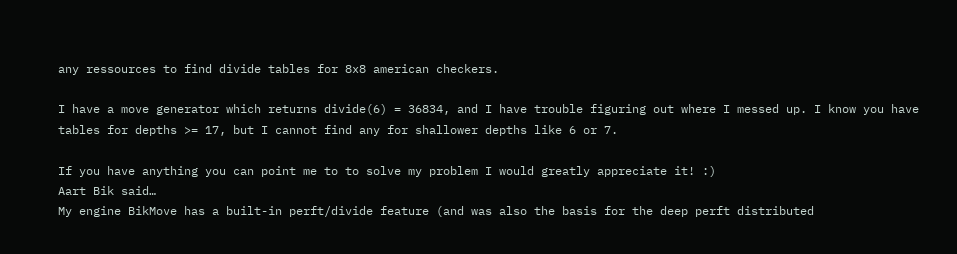any ressources to find divide tables for 8x8 american checkers.

I have a move generator which returns divide(6) = 36834, and I have trouble figuring out where I messed up. I know you have tables for depths >= 17, but I cannot find any for shallower depths like 6 or 7.

If you have anything you can point me to to solve my problem I would greatly appreciate it! :)
Aart Bik said…
My engine BikMove has a built-in perft/divide feature (and was also the basis for the deep perft distributed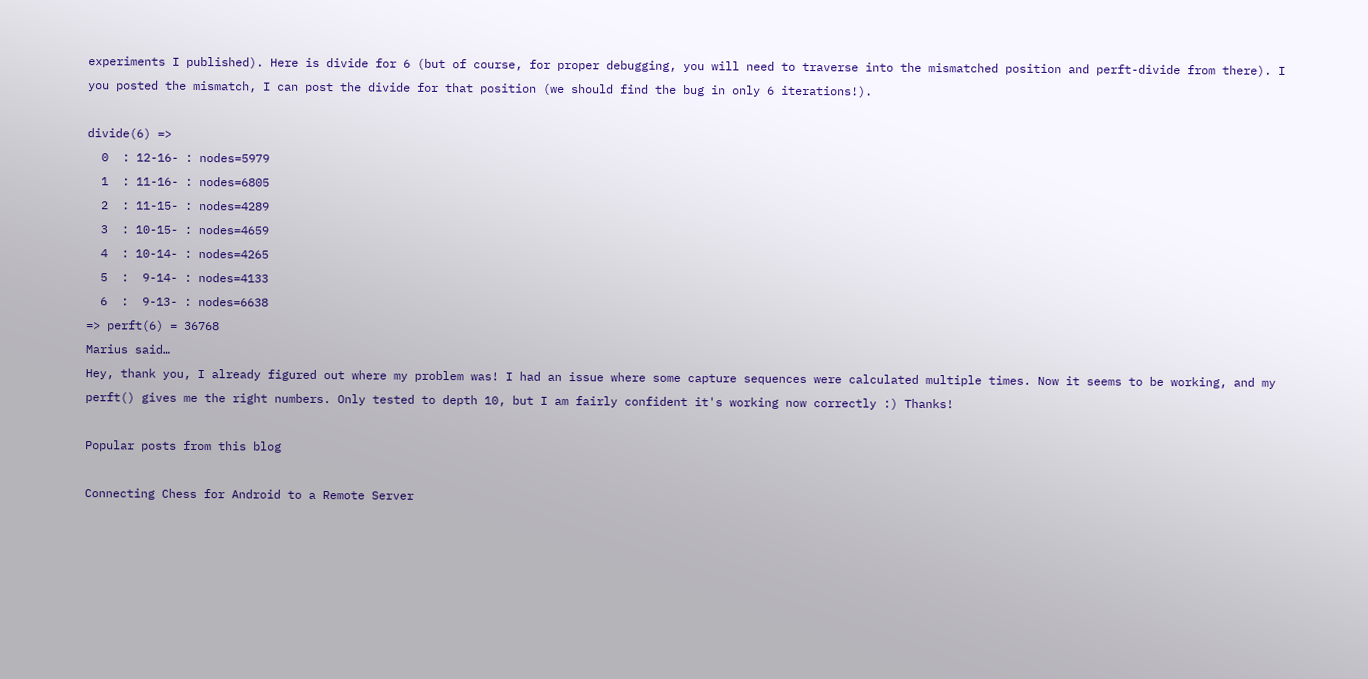experiments I published). Here is divide for 6 (but of course, for proper debugging, you will need to traverse into the mismatched position and perft-divide from there). I you posted the mismatch, I can post the divide for that position (we should find the bug in only 6 iterations!).

divide(6) =>
  0  : 12-16- : nodes=5979
  1  : 11-16- : nodes=6805
  2  : 11-15- : nodes=4289
  3  : 10-15- : nodes=4659
  4  : 10-14- : nodes=4265
  5  :  9-14- : nodes=4133
  6  :  9-13- : nodes=6638
=> perft(6) = 36768
Marius said…
Hey, thank you, I already figured out where my problem was! I had an issue where some capture sequences were calculated multiple times. Now it seems to be working, and my perft() gives me the right numbers. Only tested to depth 10, but I am fairly confident it's working now correctly :) Thanks!

Popular posts from this blog

Connecting Chess for Android to a Remote Server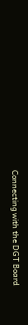Connecting with the DGT Board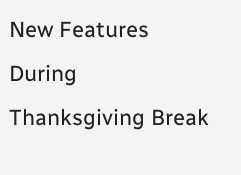New Features During Thanksgiving Break